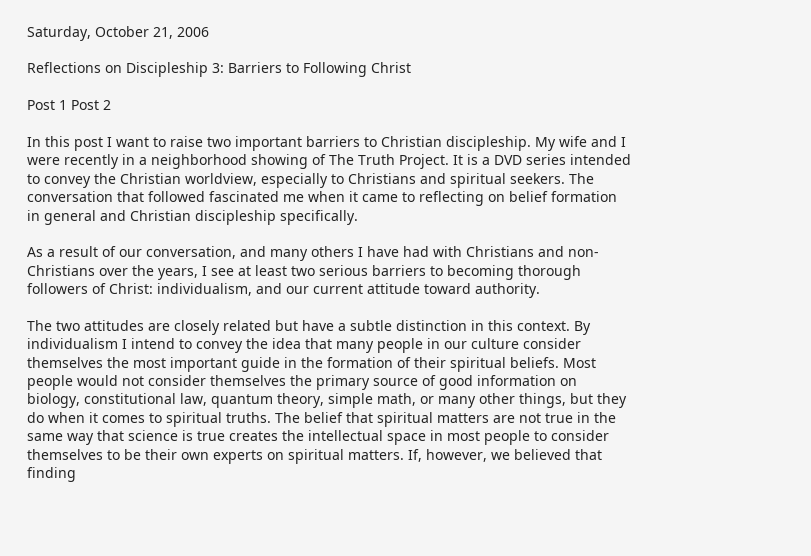Saturday, October 21, 2006

Reflections on Discipleship 3: Barriers to Following Christ

Post 1 Post 2

In this post I want to raise two important barriers to Christian discipleship. My wife and I were recently in a neighborhood showing of The Truth Project. It is a DVD series intended to convey the Christian worldview, especially to Christians and spiritual seekers. The conversation that followed fascinated me when it came to reflecting on belief formation in general and Christian discipleship specifically.

As a result of our conversation, and many others I have had with Christians and non-Christians over the years, I see at least two serious barriers to becoming thorough followers of Christ: individualism, and our current attitude toward authority.

The two attitudes are closely related but have a subtle distinction in this context. By individualism I intend to convey the idea that many people in our culture consider themselves the most important guide in the formation of their spiritual beliefs. Most people would not consider themselves the primary source of good information on biology, constitutional law, quantum theory, simple math, or many other things, but they do when it comes to spiritual truths. The belief that spiritual matters are not true in the same way that science is true creates the intellectual space in most people to consider themselves to be their own experts on spiritual matters. If, however, we believed that finding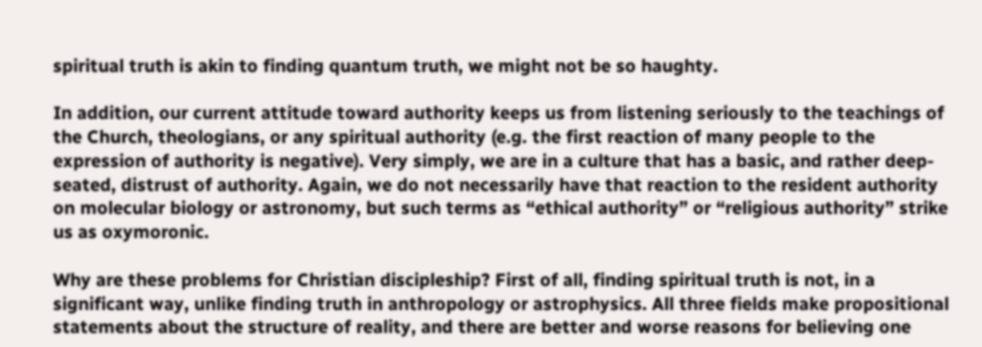spiritual truth is akin to finding quantum truth, we might not be so haughty.

In addition, our current attitude toward authority keeps us from listening seriously to the teachings of the Church, theologians, or any spiritual authority (e.g. the first reaction of many people to the expression of authority is negative). Very simply, we are in a culture that has a basic, and rather deep-seated, distrust of authority. Again, we do not necessarily have that reaction to the resident authority on molecular biology or astronomy, but such terms as “ethical authority” or “religious authority” strike us as oxymoronic.

Why are these problems for Christian discipleship? First of all, finding spiritual truth is not, in a significant way, unlike finding truth in anthropology or astrophysics. All three fields make propositional statements about the structure of reality, and there are better and worse reasons for believing one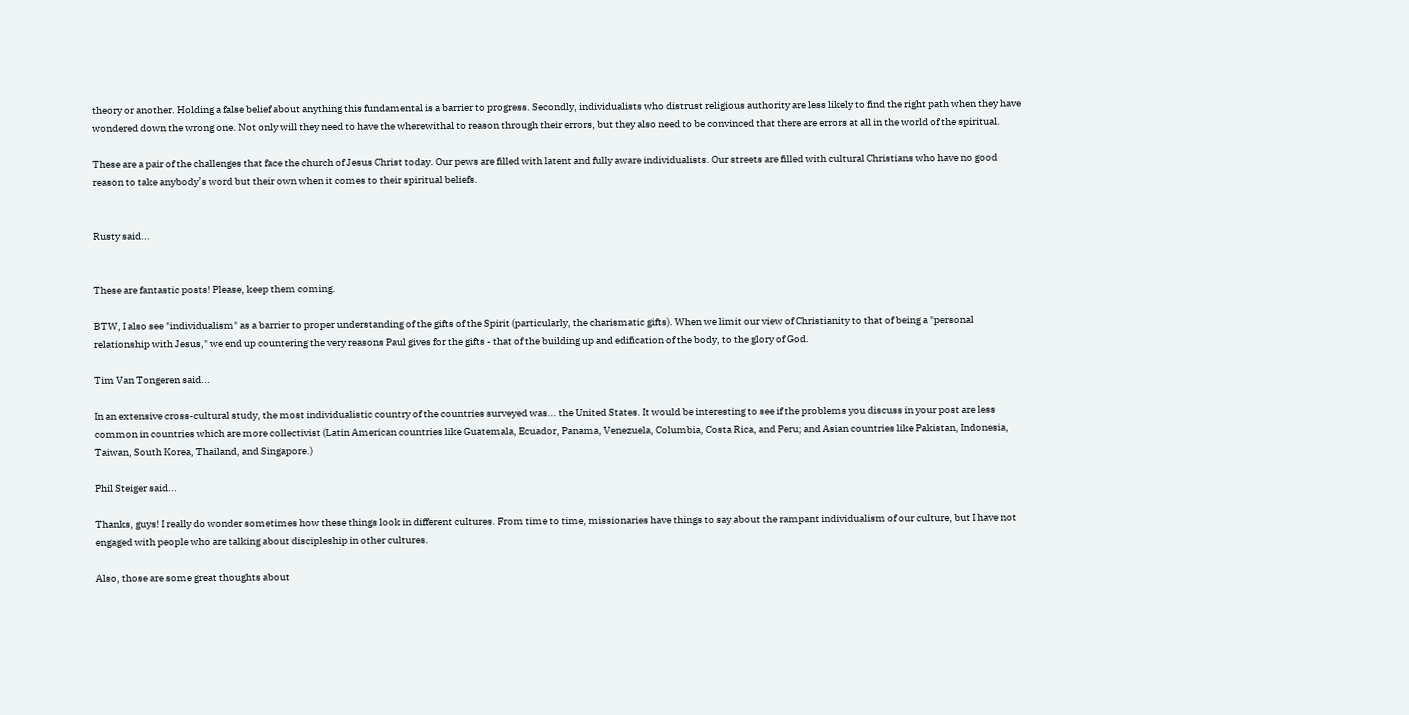theory or another. Holding a false belief about anything this fundamental is a barrier to progress. Secondly, individualists who distrust religious authority are less likely to find the right path when they have wondered down the wrong one. Not only will they need to have the wherewithal to reason through their errors, but they also need to be convinced that there are errors at all in the world of the spiritual.

These are a pair of the challenges that face the church of Jesus Christ today. Our pews are filled with latent and fully aware individualists. Our streets are filled with cultural Christians who have no good reason to take anybody’s word but their own when it comes to their spiritual beliefs.


Rusty said...


These are fantastic posts! Please, keep them coming.

BTW, I also see "individualism" as a barrier to proper understanding of the gifts of the Spirit (particularly, the charismatic gifts). When we limit our view of Christianity to that of being a "personal relationship with Jesus," we end up countering the very reasons Paul gives for the gifts - that of the building up and edification of the body, to the glory of God.

Tim Van Tongeren said...

In an extensive cross-cultural study, the most individualistic country of the countries surveyed was... the United States. It would be interesting to see if the problems you discuss in your post are less common in countries which are more collectivist (Latin American countries like Guatemala, Ecuador, Panama, Venezuela, Columbia, Costa Rica, and Peru; and Asian countries like Pakistan, Indonesia, Taiwan, South Korea, Thailand, and Singapore.)

Phil Steiger said...

Thanks, guys! I really do wonder sometimes how these things look in different cultures. From time to time, missionaries have things to say about the rampant individualism of our culture, but I have not engaged with people who are talking about discipleship in other cultures.

Also, those are some great thoughts about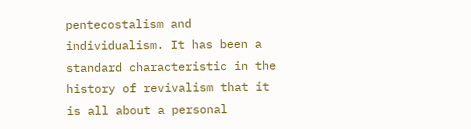pentecostalism and individualism. It has been a standard characteristic in the history of revivalism that it is all about a personal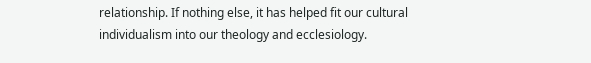relationship. If nothing else, it has helped fit our cultural individualism into our theology and ecclesiology.